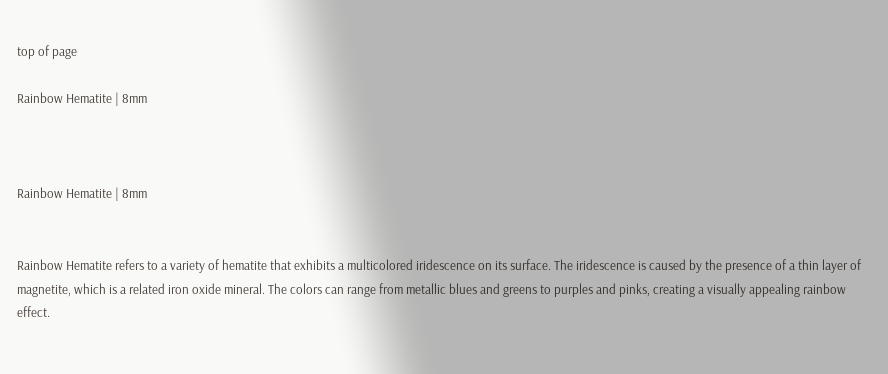top of page

Rainbow Hematite | 8mm



Rainbow Hematite | 8mm


Rainbow Hematite refers to a variety of hematite that exhibits a multicolored iridescence on its surface. The iridescence is caused by the presence of a thin layer of magnetite, which is a related iron oxide mineral. The colors can range from metallic blues and greens to purples and pinks, creating a visually appealing rainbow effect.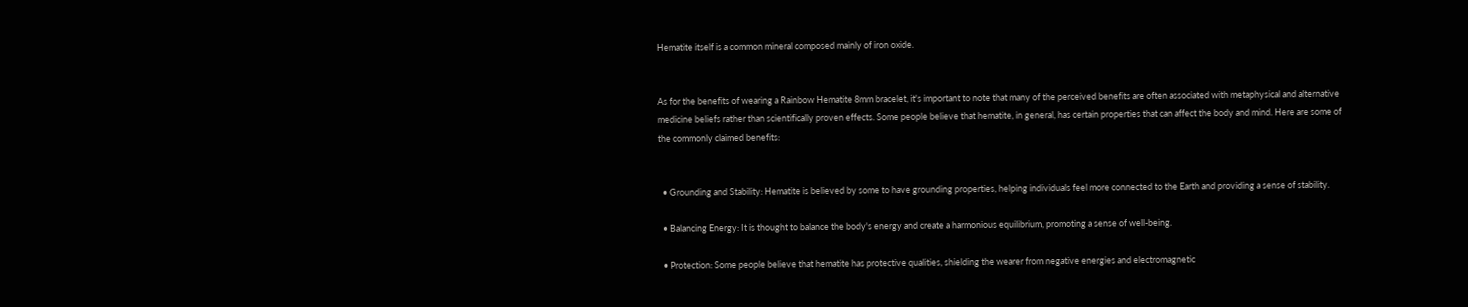Hematite itself is a common mineral composed mainly of iron oxide.


As for the benefits of wearing a Rainbow Hematite 8mm bracelet, it's important to note that many of the perceived benefits are often associated with metaphysical and alternative medicine beliefs rather than scientifically proven effects. Some people believe that hematite, in general, has certain properties that can affect the body and mind. Here are some of the commonly claimed benefits:


  • Grounding and Stability: Hematite is believed by some to have grounding properties, helping individuals feel more connected to the Earth and providing a sense of stability.

  • Balancing Energy: It is thought to balance the body's energy and create a harmonious equilibrium, promoting a sense of well-being.

  • Protection: Some people believe that hematite has protective qualities, shielding the wearer from negative energies and electromagnetic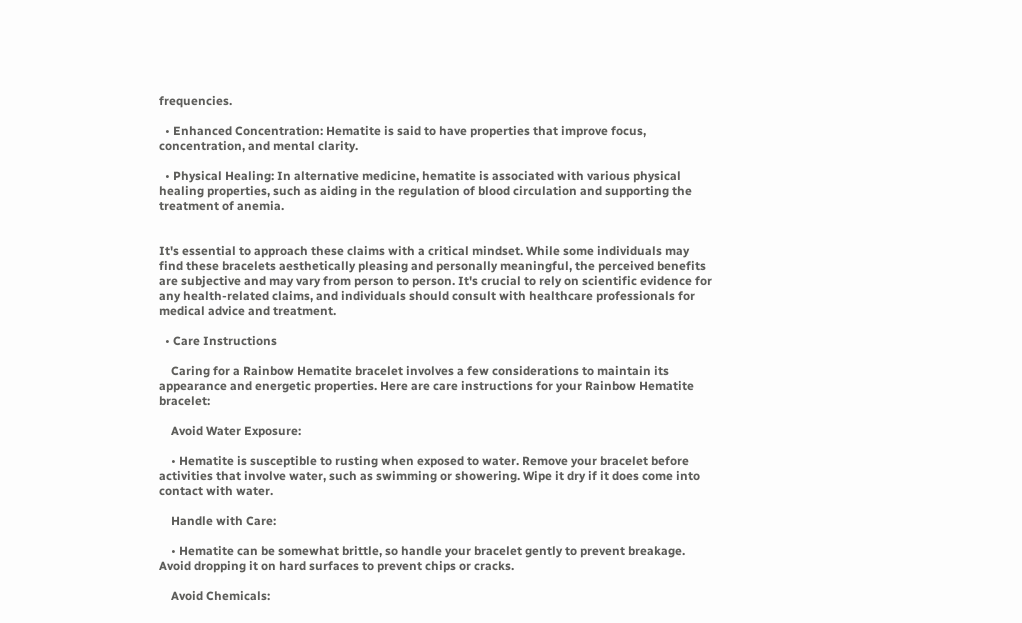frequencies.

  • Enhanced Concentration: Hematite is said to have properties that improve focus, concentration, and mental clarity.

  • Physical Healing: In alternative medicine, hematite is associated with various physical healing properties, such as aiding in the regulation of blood circulation and supporting the treatment of anemia.


It's essential to approach these claims with a critical mindset. While some individuals may find these bracelets aesthetically pleasing and personally meaningful, the perceived benefits are subjective and may vary from person to person. It's crucial to rely on scientific evidence for any health-related claims, and individuals should consult with healthcare professionals for medical advice and treatment.

  • Care Instructions

    Caring for a Rainbow Hematite bracelet involves a few considerations to maintain its appearance and energetic properties. Here are care instructions for your Rainbow Hematite bracelet:

    Avoid Water Exposure:

    • Hematite is susceptible to rusting when exposed to water. Remove your bracelet before activities that involve water, such as swimming or showering. Wipe it dry if it does come into contact with water.

    Handle with Care:

    • Hematite can be somewhat brittle, so handle your bracelet gently to prevent breakage. Avoid dropping it on hard surfaces to prevent chips or cracks.

    Avoid Chemicals: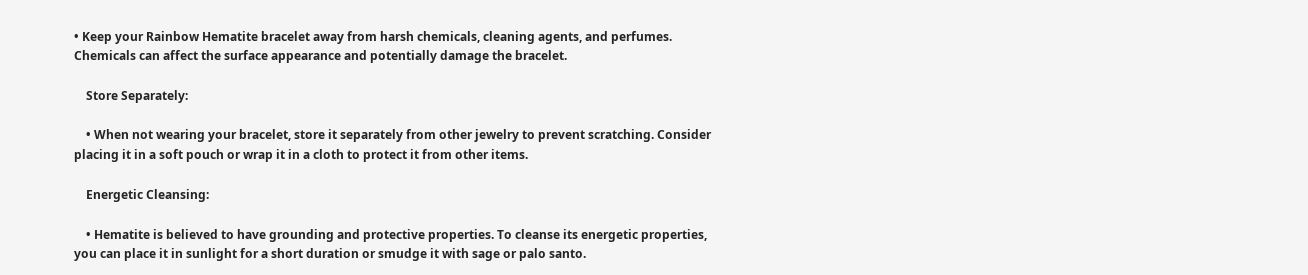• Keep your Rainbow Hematite bracelet away from harsh chemicals, cleaning agents, and perfumes. Chemicals can affect the surface appearance and potentially damage the bracelet.

    Store Separately:

    • When not wearing your bracelet, store it separately from other jewelry to prevent scratching. Consider placing it in a soft pouch or wrap it in a cloth to protect it from other items.

    Energetic Cleansing:

    • Hematite is believed to have grounding and protective properties. To cleanse its energetic properties, you can place it in sunlight for a short duration or smudge it with sage or palo santo.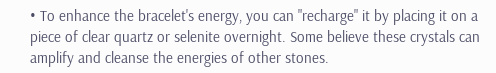• To enhance the bracelet's energy, you can "recharge" it by placing it on a piece of clear quartz or selenite overnight. Some believe these crystals can amplify and cleanse the energies of other stones.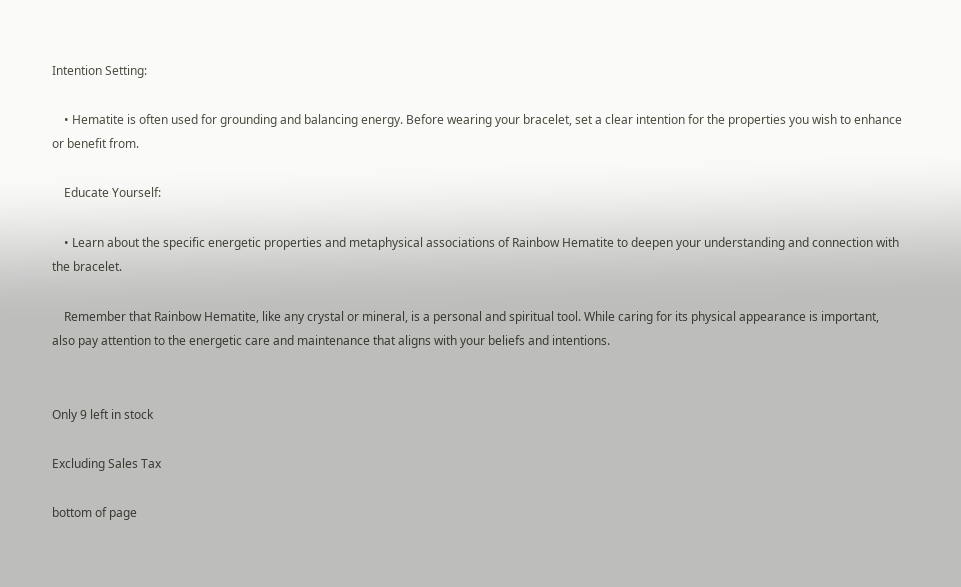Intention Setting:

    • Hematite is often used for grounding and balancing energy. Before wearing your bracelet, set a clear intention for the properties you wish to enhance or benefit from.

    Educate Yourself:

    • Learn about the specific energetic properties and metaphysical associations of Rainbow Hematite to deepen your understanding and connection with the bracelet.

    Remember that Rainbow Hematite, like any crystal or mineral, is a personal and spiritual tool. While caring for its physical appearance is important, also pay attention to the energetic care and maintenance that aligns with your beliefs and intentions.


Only 9 left in stock

Excluding Sales Tax

bottom of page